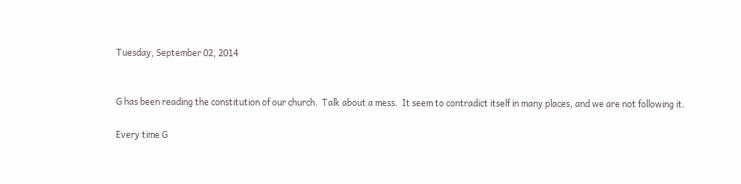Tuesday, September 02, 2014


G has been reading the constitution of our church.  Talk about a mess.  It seem to contradict itself in many places, and we are not following it.

Every time G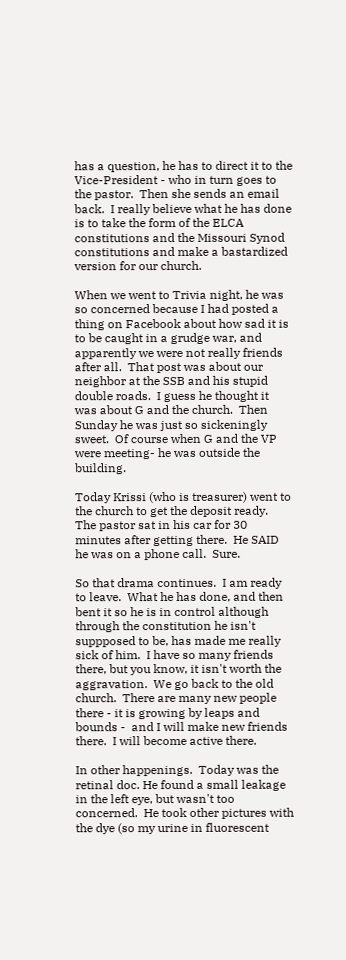has a question, he has to direct it to the Vice-President - who in turn goes to the pastor.  Then she sends an email back.  I really believe what he has done is to take the form of the ELCA constitutions and the Missouri Synod constitutions and make a bastardized version for our church.

When we went to Trivia night, he was so concerned because I had posted a thing on Facebook about how sad it is to be caught in a grudge war, and apparently we were not really friends after all.  That post was about our neighbor at the SSB and his stupid double roads.  I guess he thought it was about G and the church.  Then Sunday he was just so sickeningly sweet.  Of course when G and the VP were meeting- he was outside the building.

Today Krissi (who is treasurer) went to the church to get the deposit ready.   The pastor sat in his car for 30 minutes after getting there.  He SAID he was on a phone call.  Sure.

So that drama continues.  I am ready to leave.  What he has done, and then bent it so he is in control although through the constitution he isn't suppposed to be, has made me really sick of him.  I have so many friends there, but you know, it isn't worth the aggravation.  We go back to the old church.  There are many new people there - it is growing by leaps and bounds -  and I will make new friends there.  I will become active there.

In other happenings.  Today was the retinal doc. He found a small leakage in the left eye, but wasn't too concerned.  He took other pictures with the dye (so my urine in fluorescent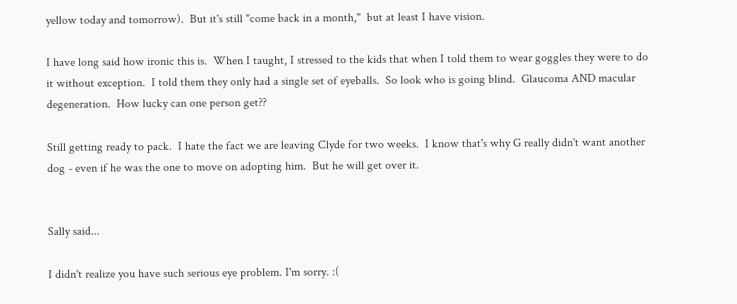yellow today and tomorrow).  But it's still "come back in a month,"  but at least I have vision.

I have long said how ironic this is.  When I taught, I stressed to the kids that when I told them to wear goggles they were to do it without exception.  I told them they only had a single set of eyeballs.  So look who is going blind.  Glaucoma AND macular degeneration.  How lucky can one person get??

Still getting ready to pack.  I hate the fact we are leaving Clyde for two weeks.  I know that's why G really didn't want another dog - even if he was the one to move on adopting him.  But he will get over it.


Sally said...

I didn't realize you have such serious eye problem. I'm sorry. :(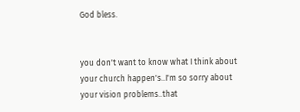God bless.


you don't want to know what I think about your church happen's..I'm so sorry about your vision problems..that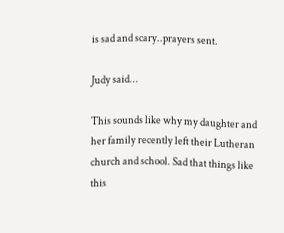is sad and scary..prayers sent.

Judy said...

This sounds like why my daughter and her family recently left their Lutheran church and school. Sad that things like this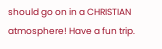should go on in a CHRISTIAN atmosphere! Have a fun trip.